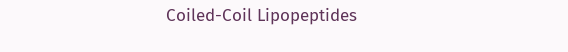Coiled-Coil Lipopeptides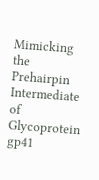Mimicking the Prehairpin Intermediate of Glycoprotein gp41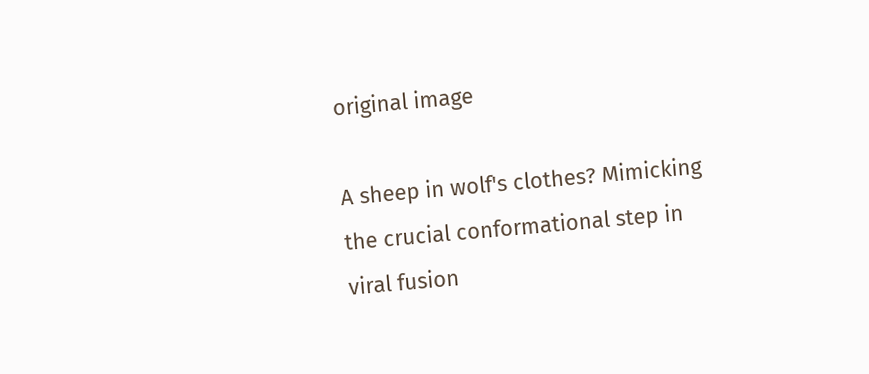original image

A sheep in wolf's clothes? Mimicking the crucial conformational step in viral fusion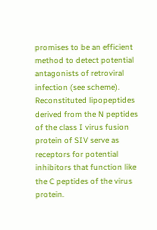promises to be an efficient method to detect potential antagonists of retroviral infection (see scheme). Reconstituted lipopeptides derived from the N peptides of the class I virus fusion protein of SIV serve as receptors for potential inhibitors that function like the C peptides of the virus protein.